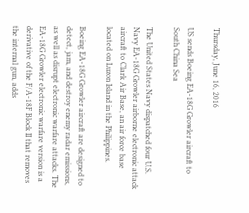Thursday, June 16, 2016

US sends Boeing EA-18G Growler aircraft to South China Sea

The United States Navy dispatched four U.S. Navy EA-18G Growler airborne electronic attack aircraft to Clark Air Base, an air force base located on Luzon Island in the Philippines.

Boeing EA-18G Growler aircraft are designed to detect, jam, and destroy enemy radar emissions, as well as disrupt electronic warfare attacks. The EA-18G Growler electronic warfare version is a derivative of the F/A-18F Block II that removes the internal gun, adds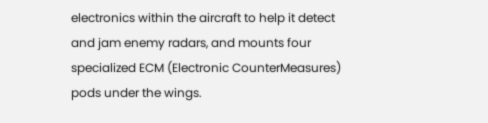electronics within the aircraft to help it detect and jam enemy radars, and mounts four specialized ECM (Electronic CounterMeasures) pods under the wings.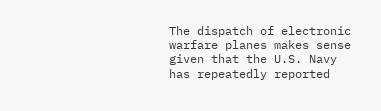The dispatch of electronic warfare planes makes sense given that the U.S. Navy has repeatedly reported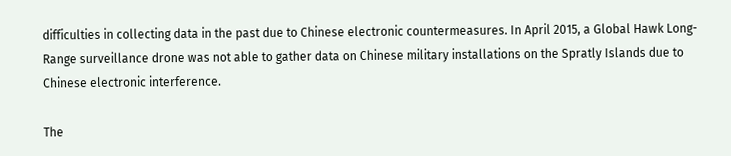difficulties in collecting data in the past due to Chinese electronic countermeasures. In April 2015, a Global Hawk Long-Range surveillance drone was not able to gather data on Chinese military installations on the Spratly Islands due to Chinese electronic interference.

The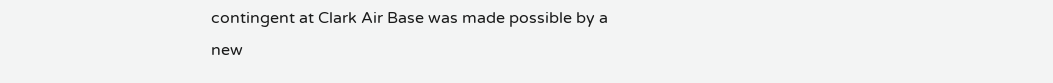contingent at Clark Air Base was made possible by a new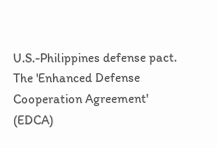U.S.-Philippines defense pact. The 'Enhanced Defense Cooperation Agreement' (EDCA)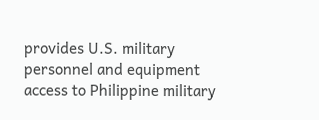provides U.S. military personnel and equipment access to Philippine military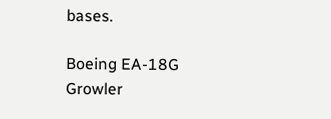bases.

Boeing EA-18G Growler